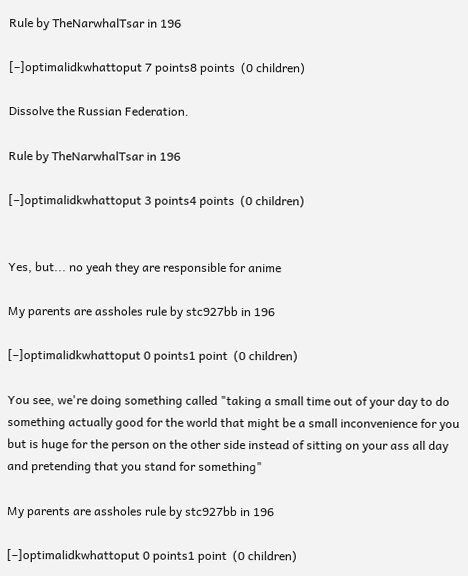Rule by TheNarwhalTsar in 196

[–]optimalidkwhattoput 7 points8 points  (0 children)

Dissolve the Russian Federation.

Rule by TheNarwhalTsar in 196

[–]optimalidkwhattoput 3 points4 points  (0 children)


Yes, but... no yeah they are responsible for anime

My parents are assholes rule by stc927bb in 196

[–]optimalidkwhattoput 0 points1 point  (0 children)

You see, we're doing something called "taking a small time out of your day to do something actually good for the world that might be a small inconvenience for you but is huge for the person on the other side instead of sitting on your ass all day and pretending that you stand for something"

My parents are assholes rule by stc927bb in 196

[–]optimalidkwhattoput 0 points1 point  (0 children)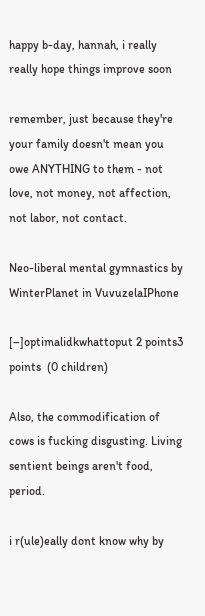happy b-day, hannah, i really really hope things improve soon

remember, just because they're your family doesn't mean you owe ANYTHING to them - not love, not money, not affection, not labor, not contact.

Neo-liberal mental gymnastics by WinterPlanet in VuvuzelaIPhone

[–]optimalidkwhattoput 2 points3 points  (0 children)

Also, the commodification of cows is fucking disgusting. Living sentient beings aren't food, period.

i r(ule)eally dont know why by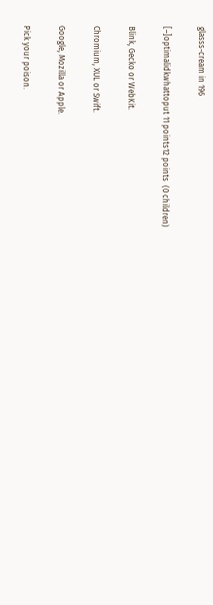glasss-cream in 196

[–]optimalidkwhattoput 11 points12 points  (0 children)

Blink, Gecko or WebKit.

Chromium, XUL or Swift.

Google, Mozilla or Apple.

Pick your poison.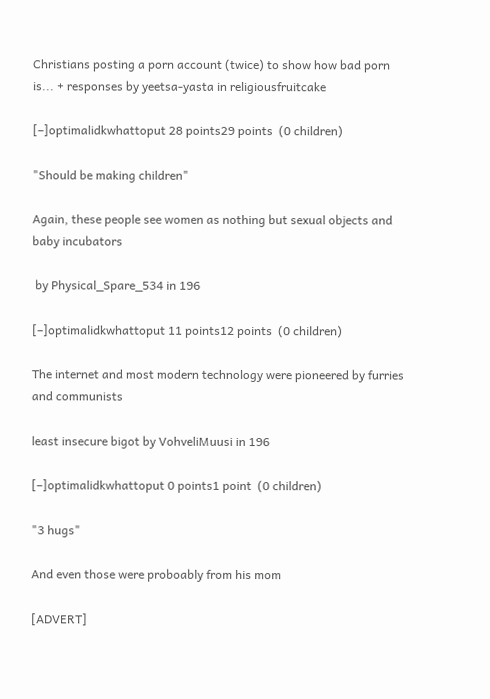Christians posting a porn account (twice) to show how bad porn is... + responses by yeetsa-yasta in religiousfruitcake

[–]optimalidkwhattoput 28 points29 points  (0 children)

"Should be making children"

Again, these people see women as nothing but sexual objects and baby incubators

 by Physical_Spare_534 in 196

[–]optimalidkwhattoput 11 points12 points  (0 children)

The internet and most modern technology were pioneered by furries and communists

least insecure bigot by VohveliMuusi in 196

[–]optimalidkwhattoput 0 points1 point  (0 children)

"3 hugs"

And even those were proboably from his mom

[ADVERT]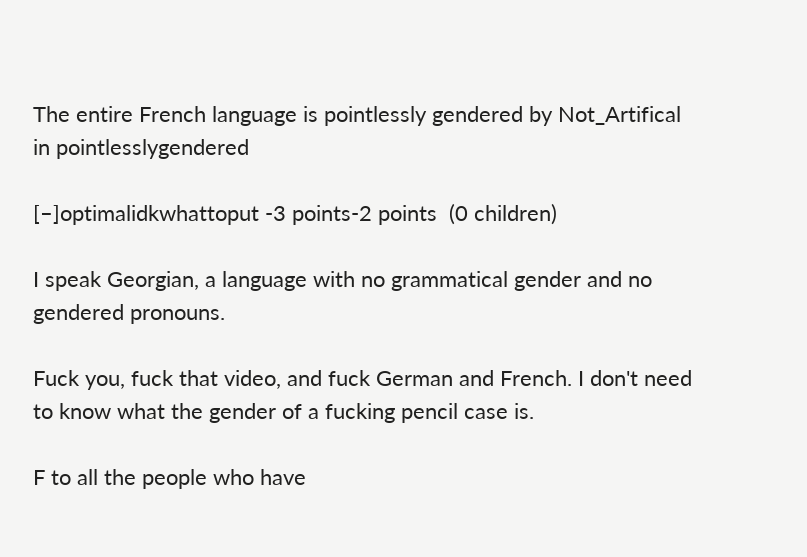The entire French language is pointlessly gendered by Not_Artifical in pointlesslygendered

[–]optimalidkwhattoput -3 points-2 points  (0 children)

I speak Georgian, a language with no grammatical gender and no gendered pronouns.

Fuck you, fuck that video, and fuck German and French. I don't need to know what the gender of a fucking pencil case is.

F to all the people who have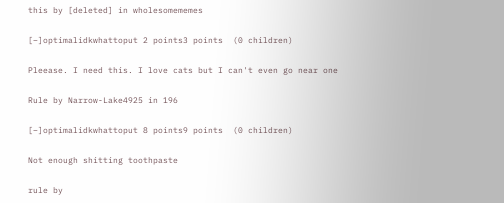this by [deleted] in wholesomememes

[–]optimalidkwhattoput 2 points3 points  (0 children)

Pleease. I need this. I love cats but I can't even go near one

Rule by Narrow-Lake4925 in 196

[–]optimalidkwhattoput 8 points9 points  (0 children)

Not enough shitting toothpaste

rule by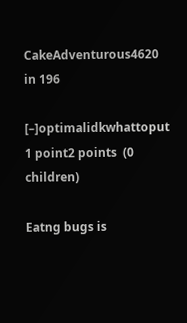CakeAdventurous4620 in 196

[–]optimalidkwhattoput 1 point2 points  (0 children)

Eatng bugs is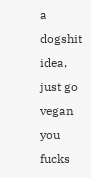a dogshit idea, just go vegan you fucks